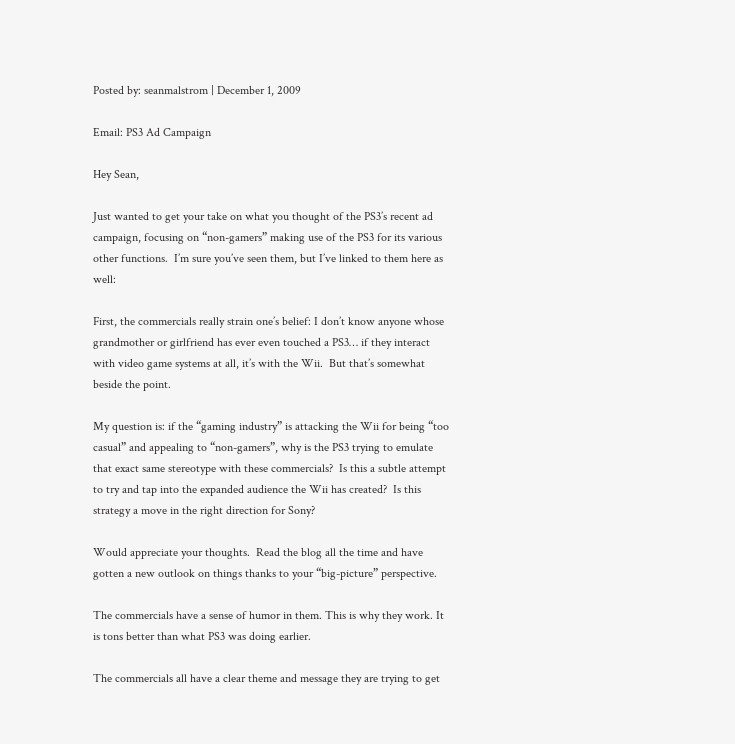Posted by: seanmalstrom | December 1, 2009

Email: PS3 Ad Campaign

Hey Sean,

Just wanted to get your take on what you thought of the PS3’s recent ad campaign, focusing on “non-gamers” making use of the PS3 for its various other functions.  I’m sure you’ve seen them, but I’ve linked to them here as well:

First, the commercials really strain one’s belief: I don’t know anyone whose grandmother or girlfriend has ever even touched a PS3… if they interact with video game systems at all, it’s with the Wii.  But that’s somewhat beside the point.

My question is: if the “gaming industry” is attacking the Wii for being “too casual” and appealing to “non-gamers”, why is the PS3 trying to emulate that exact same stereotype with these commercials?  Is this a subtle attempt to try and tap into the expanded audience the Wii has created?  Is this strategy a move in the right direction for Sony?

Would appreciate your thoughts.  Read the blog all the time and have gotten a new outlook on things thanks to your “big-picture” perspective.

The commercials have a sense of humor in them. This is why they work. It is tons better than what PS3 was doing earlier.

The commercials all have a clear theme and message they are trying to get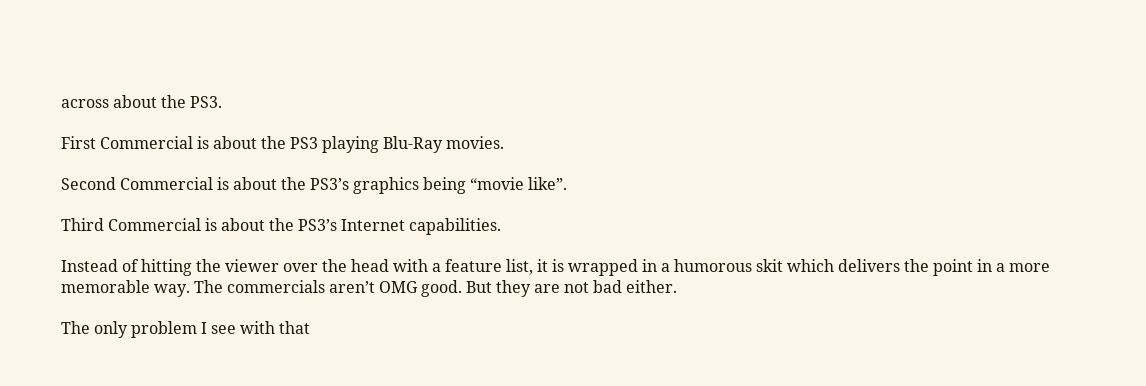across about the PS3.

First Commercial is about the PS3 playing Blu-Ray movies.

Second Commercial is about the PS3’s graphics being “movie like”.

Third Commercial is about the PS3’s Internet capabilities.

Instead of hitting the viewer over the head with a feature list, it is wrapped in a humorous skit which delivers the point in a more memorable way. The commercials aren’t OMG good. But they are not bad either.

The only problem I see with that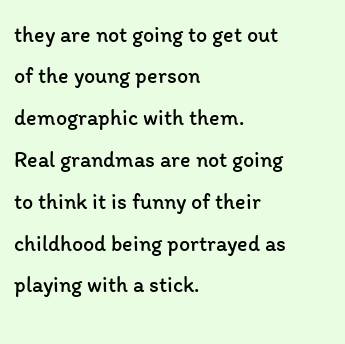they are not going to get out of the young person demographic with them. Real grandmas are not going to think it is funny of their childhood being portrayed as playing with a stick.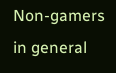Non-gamers in general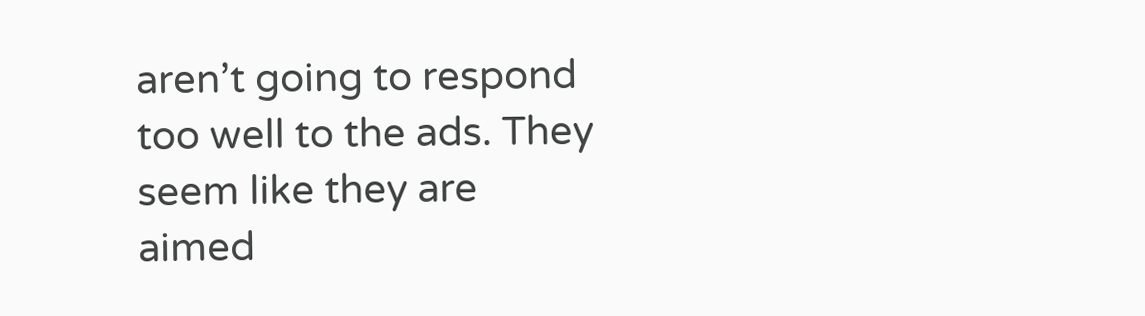aren’t going to respond too well to the ads. They seem like they are aimed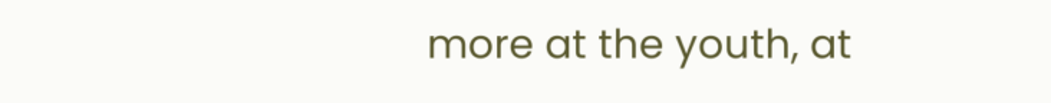more at the youth, at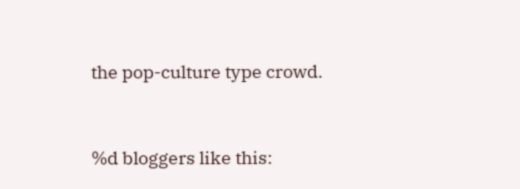the pop-culture type crowd.


%d bloggers like this: